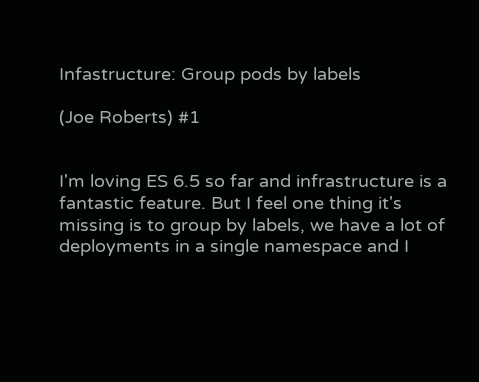Infastructure: Group pods by labels

(Joe Roberts) #1


I'm loving ES 6.5 so far and infrastructure is a fantastic feature. But I feel one thing it's missing is to group by labels, we have a lot of deployments in a single namespace and I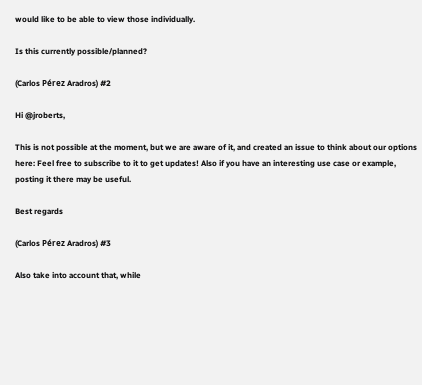would like to be able to view those individually.

Is this currently possible/planned?

(Carlos Pérez Aradros) #2

Hi @jroberts,

This is not possible at the moment, but we are aware of it, and created an issue to think about our options here: Feel free to subscribe to it to get updates! Also if you have an interesting use case or example, posting it there may be useful.

Best regards

(Carlos Pérez Aradros) #3

Also take into account that, while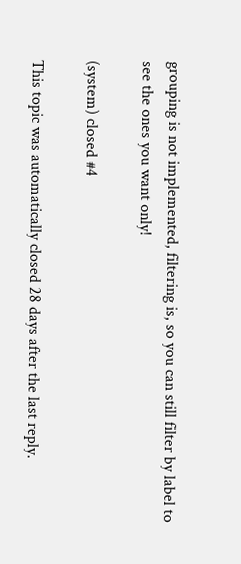grouping is not implemented, filtering is, so you can still filter by label to see the ones you want only!

(system) closed #4

This topic was automatically closed 28 days after the last reply.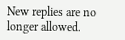New replies are no longer allowed.